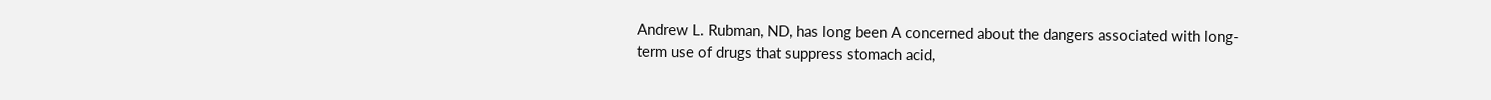Andrew L. Rubman, ND, has long been A concerned about the dangers associated with long-term use of drugs that suppress stomach acid,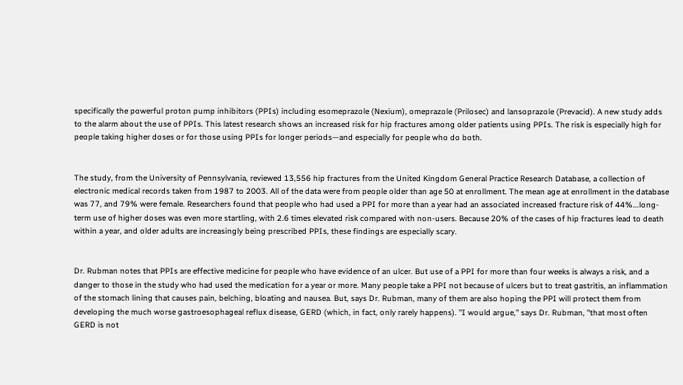specifically the powerful proton pump inhibitors (PPIs) including esomeprazole (Nexium), omeprazole (Prilosec) and lansoprazole (Prevacid). A new study adds to the alarm about the use of PPIs. This latest research shows an increased risk for hip fractures among older patients using PPIs. The risk is especially high for people taking higher doses or for those using PPIs for longer periods—and especially for people who do both.


The study, from the University of Pennsylvania, reviewed 13,556 hip fractures from the United Kingdom General Practice Research Database, a collection of electronic medical records taken from 1987 to 2003. All of the data were from people older than age 50 at enrollment. The mean age at enrollment in the database was 77, and 79% were female. Researchers found that people who had used a PPI for more than a year had an associated increased fracture risk of 44%...long-term use of higher doses was even more startling, with 2.6 times elevated risk compared with non-users. Because 20% of the cases of hip fractures lead to death within a year, and older adults are increasingly being prescribed PPIs, these findings are especially scary.


Dr. Rubman notes that PPIs are effective medicine for people who have evidence of an ulcer. But use of a PPI for more than four weeks is always a risk, and a danger to those in the study who had used the medication for a year or more. Many people take a PPI not because of ulcers but to treat gastritis, an inflammation of the stomach lining that causes pain, belching, bloating and nausea. But, says Dr. Rubman, many of them are also hoping the PPI will protect them from developing the much worse gastroesophageal reflux disease, GERD (which, in fact, only rarely happens). "I would argue," says Dr. Rubman, "that most often GERD is not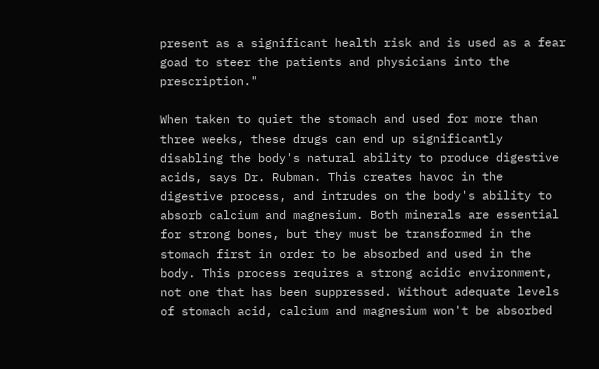present as a significant health risk and is used as a fear goad to steer the patients and physicians into the prescription."

When taken to quiet the stomach and used for more than three weeks, these drugs can end up significantly disabling the body's natural ability to produce digestive acids, says Dr. Rubman. This creates havoc in the digestive process, and intrudes on the body's ability to absorb calcium and magnesium. Both minerals are essential for strong bones, but they must be transformed in the stomach first in order to be absorbed and used in the body. This process requires a strong acidic environment, not one that has been suppressed. Without adequate levels of stomach acid, calcium and magnesium won't be absorbed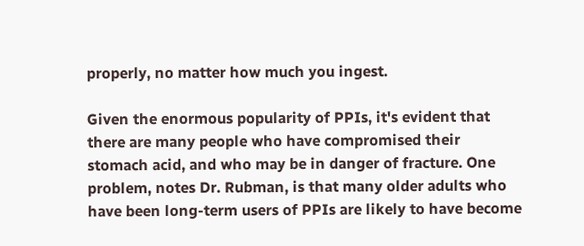properly, no matter how much you ingest.

Given the enormous popularity of PPIs, it's evident that there are many people who have compromised their stomach acid, and who may be in danger of fracture. One problem, notes Dr. Rubman, is that many older adults who have been long-term users of PPIs are likely to have become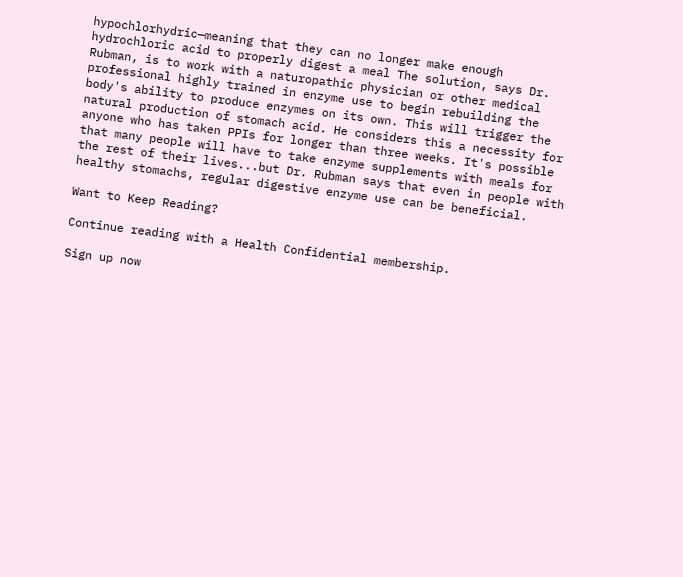hypochlorhydric—meaning that they can no longer make enough hydrochloric acid to properly digest a meal The solution, says Dr. Rubman, is to work with a naturopathic physician or other medical professional highly trained in enzyme use to begin rebuilding the body's ability to produce enzymes on its own. This will trigger the natural production of stomach acid. He considers this a necessity for anyone who has taken PPIs for longer than three weeks. It's possible that many people will have to take enzyme supplements with meals for the rest of their lives...but Dr. Rubman says that even in people with healthy stomachs, regular digestive enzyme use can be beneficial.

Want to Keep Reading?

Continue reading with a Health Confidential membership.

Sign up now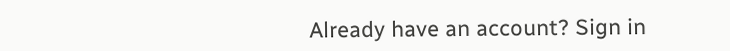Already have an account? Sign in